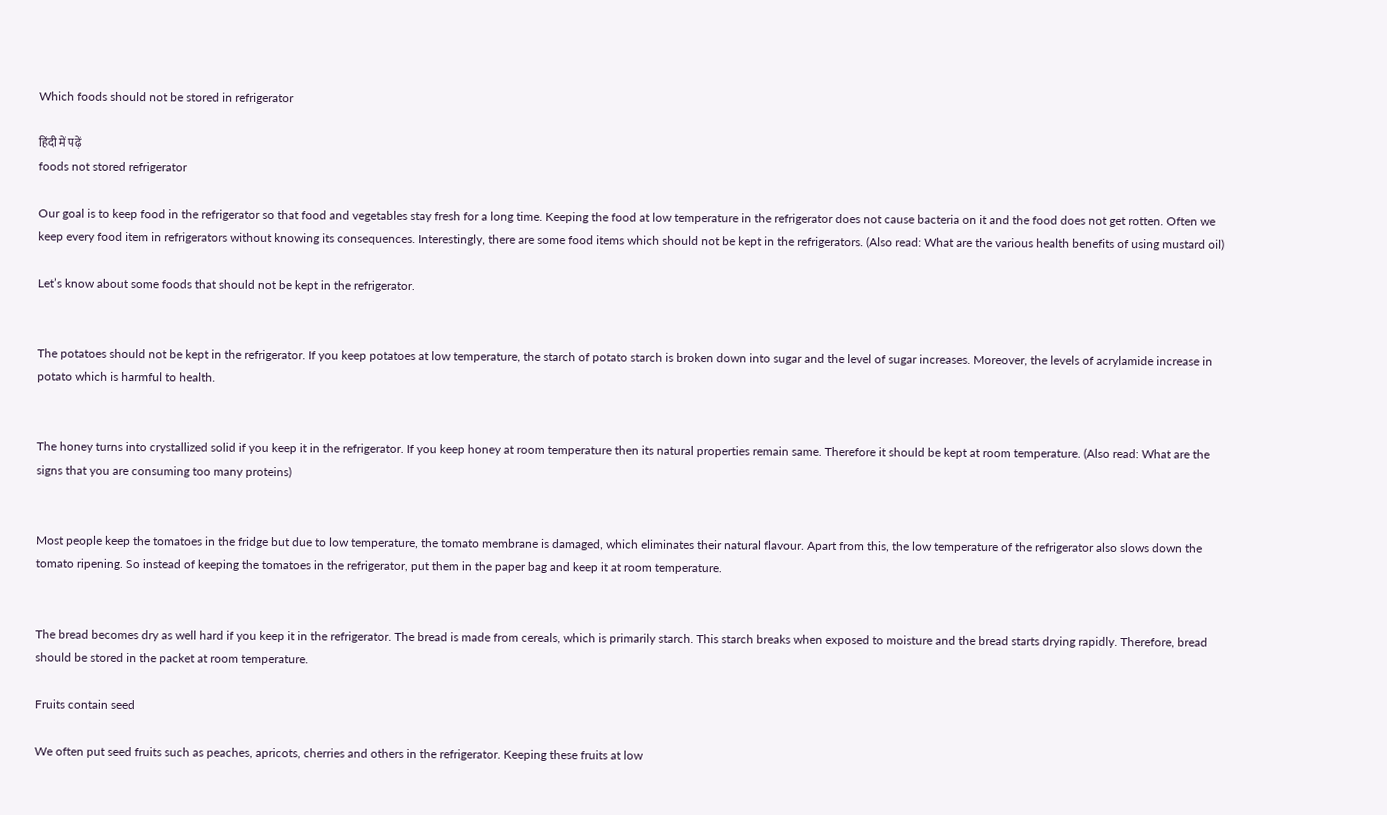Which foods should not be stored in refrigerator

हिंदी में पढ़ें
foods not stored refrigerator

Our goal is to keep food in the refrigerator so that food and vegetables stay fresh for a long time. Keeping the food at low temperature in the refrigerator does not cause bacteria on it and the food does not get rotten. Often we keep every food item in refrigerators without knowing its consequences. Interestingly, there are some food items which should not be kept in the refrigerators. (Also read: What are the various health benefits of using mustard oil)

Let’s know about some foods that should not be kept in the refrigerator.


The potatoes should not be kept in the refrigerator. If you keep potatoes at low temperature, the starch of potato starch is broken down into sugar and the level of sugar increases. Moreover, the levels of acrylamide increase in potato which is harmful to health.


The honey turns into crystallized solid if you keep it in the refrigerator. If you keep honey at room temperature then its natural properties remain same. Therefore it should be kept at room temperature. (Also read: What are the signs that you are consuming too many proteins)


Most people keep the tomatoes in the fridge but due to low temperature, the tomato membrane is damaged, which eliminates their natural flavour. Apart from this, the low temperature of the refrigerator also slows down the tomato ripening. So instead of keeping the tomatoes in the refrigerator, put them in the paper bag and keep it at room temperature.


The bread becomes dry as well hard if you keep it in the refrigerator. The bread is made from cereals, which is primarily starch. This starch breaks when exposed to moisture and the bread starts drying rapidly. Therefore, bread should be stored in the packet at room temperature.

Fruits contain seed

We often put seed fruits such as peaches, apricots, cherries and others in the refrigerator. Keeping these fruits at low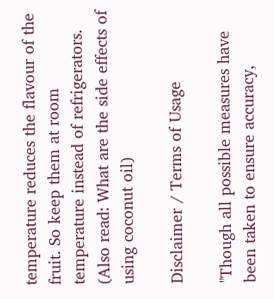temperature reduces the flavour of the fruit. So keep them at room temperature instead of refrigerators. (Also read: What are the side effects of using coconut oil)

Disclaimer / Terms of Usage

"Though all possible measures have been taken to ensure accuracy,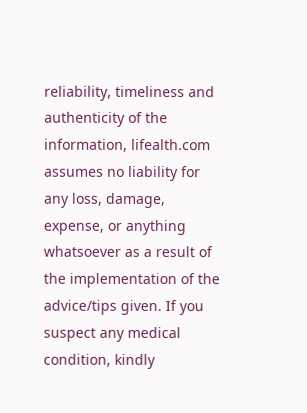reliability, timeliness and authenticity of the information, lifealth.com assumes no liability for any loss, damage, expense, or anything whatsoever as a result of the implementation of the advice/tips given. If you suspect any medical condition, kindly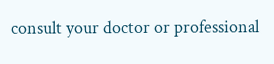consult your doctor or professional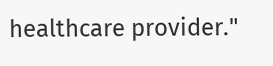healthcare provider."